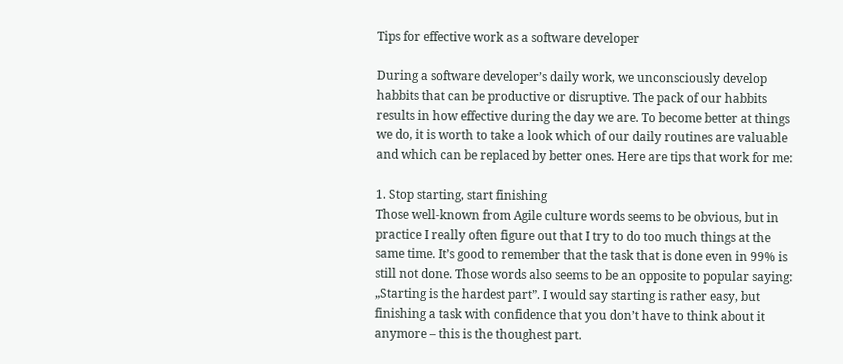Tips for effective work as a software developer

During a software developer’s daily work, we unconsciously develop habbits that can be productive or disruptive. The pack of our habbits results in how effective during the day we are. To become better at things we do, it is worth to take a look which of our daily routines are valuable and which can be replaced by better ones. Here are tips that work for me:

1. Stop starting, start finishing
Those well-known from Agile culture words seems to be obvious, but in practice I really often figure out that I try to do too much things at the same time. It’s good to remember that the task that is done even in 99% is still not done. Those words also seems to be an opposite to popular saying: „Starting is the hardest part”. I would say starting is rather easy, but finishing a task with confidence that you don’t have to think about it anymore – this is the thoughest part.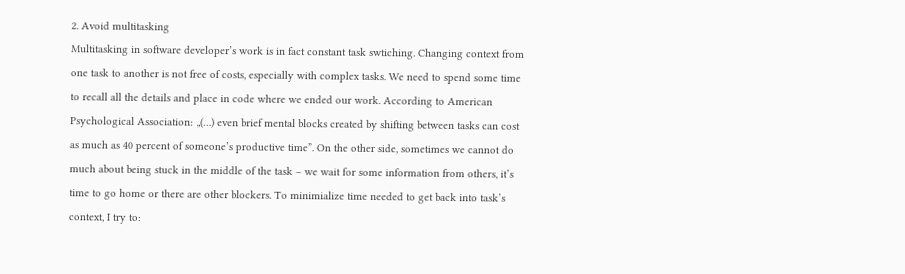2. Avoid multitasking
Multitasking in software developer’s work is in fact constant task swtiching. Changing context from one task to another is not free of costs, especially with complex tasks. We need to spend some time to recall all the details and place in code where we ended our work. According to American Psychological Association: „(…) even brief mental blocks created by shifting between tasks can cost as much as 40 percent of someone’s productive time”. On the other side, sometimes we cannot do much about being stuck in the middle of the task – we wait for some information from others, it’s time to go home or there are other blockers. To minimialize time needed to get back into task’s context, I try to: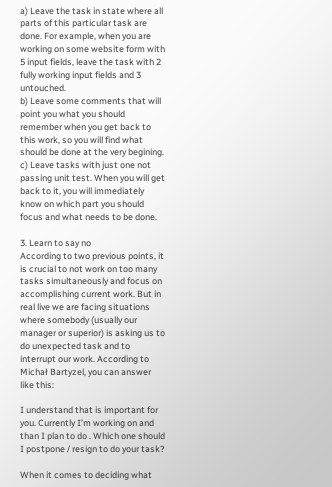a) Leave the task in state where all parts of this particular task are done. For example, when you are working on some website form with 5 input fields, leave the task with 2 fully working input fields and 3 untouched.
b) Leave some comments that will point you what you should remember when you get back to this work, so you will find what should be done at the very begining.
c) Leave tasks with just one not passing unit test. When you will get back to it, you will immediately know on which part you should focus and what needs to be done.

3. Learn to say no
According to two previous points, it is crucial to not work on too many tasks simultaneously and focus on accomplishing current work. But in real live we are facing situations where somebody (usually our manager or superior) is asking us to do unexpected task and to interrupt our work. According to Michał Bartyzel, you can answer like this:

I understand that is important for you. Currently I’m working on and than I plan to do . Which one should I postpone / resign to do your task?

When it comes to deciding what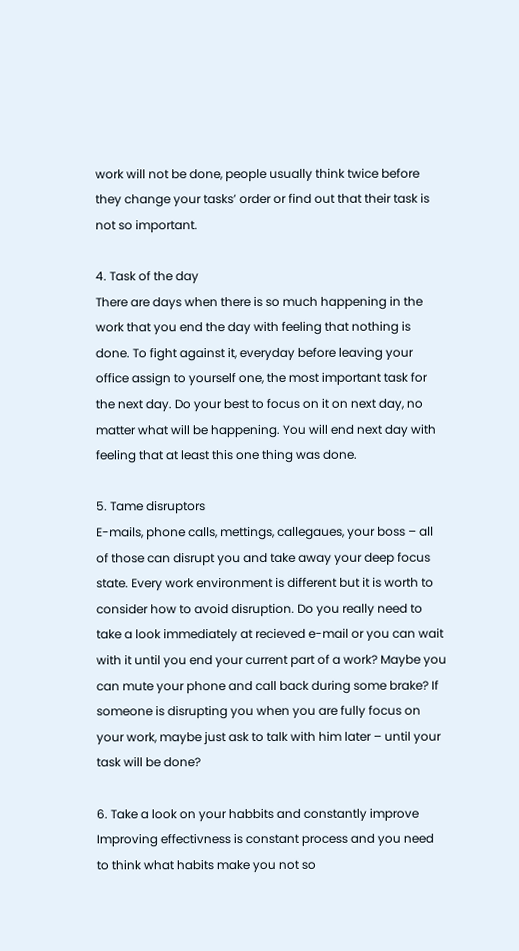work will not be done, people usually think twice before they change your tasks’ order or find out that their task is not so important.

4. Task of the day
There are days when there is so much happening in the work that you end the day with feeling that nothing is done. To fight against it, everyday before leaving your office assign to yourself one, the most important task for the next day. Do your best to focus on it on next day, no matter what will be happening. You will end next day with feeling that at least this one thing was done.

5. Tame disruptors
E-mails, phone calls, mettings, callegaues, your boss – all of those can disrupt you and take away your deep focus state. Every work environment is different but it is worth to consider how to avoid disruption. Do you really need to take a look immediately at recieved e-mail or you can wait with it until you end your current part of a work? Maybe you can mute your phone and call back during some brake? If someone is disrupting you when you are fully focus on your work, maybe just ask to talk with him later – until your task will be done?

6. Take a look on your habbits and constantly improve
Improving effectivness is constant process and you need to think what habits make you not so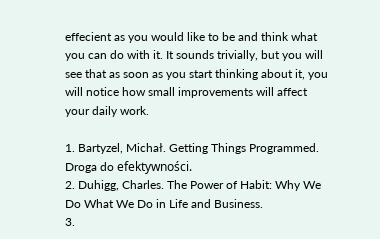effecient as you would like to be and think what you can do with it. It sounds trivially, but you will see that as soon as you start thinking about it, you will notice how small improvements will affect your daily work.

1. Bartyzel, Michał. Getting Things Programmed. Droga do efektywności.
2. Duhigg, Charles. The Power of Habit: Why We Do What We Do in Life and Business.
3.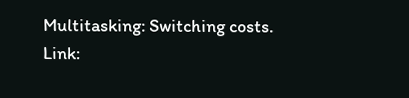Multitasking: Switching costs. Link: